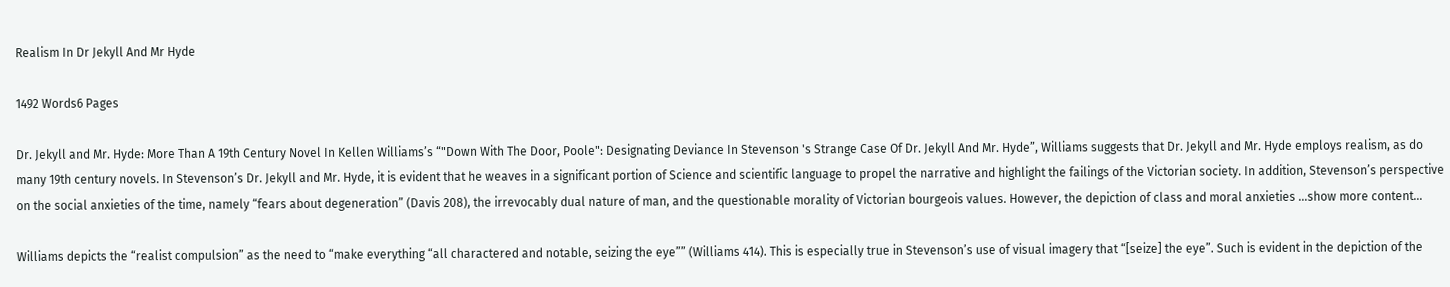Realism In Dr Jekyll And Mr Hyde

1492 Words6 Pages

Dr. Jekyll and Mr. Hyde: More Than A 19th Century Novel In Kellen Williams’s “"Down With The Door, Poole": Designating Deviance In Stevenson 's Strange Case Of Dr. Jekyll And Mr. Hyde”, Williams suggests that Dr. Jekyll and Mr. Hyde employs realism, as do many 19th century novels. In Stevenson’s Dr. Jekyll and Mr. Hyde, it is evident that he weaves in a significant portion of Science and scientific language to propel the narrative and highlight the failings of the Victorian society. In addition, Stevenson’s perspective on the social anxieties of the time, namely “fears about degeneration” (Davis 208), the irrevocably dual nature of man, and the questionable morality of Victorian bourgeois values. However, the depiction of class and moral anxieties …show more content…

Williams depicts the “realist compulsion” as the need to “make everything “all charactered and notable, seizing the eye”” (Williams 414). This is especially true in Stevenson’s use of visual imagery that “[seize] the eye”. Such is evident in the depiction of the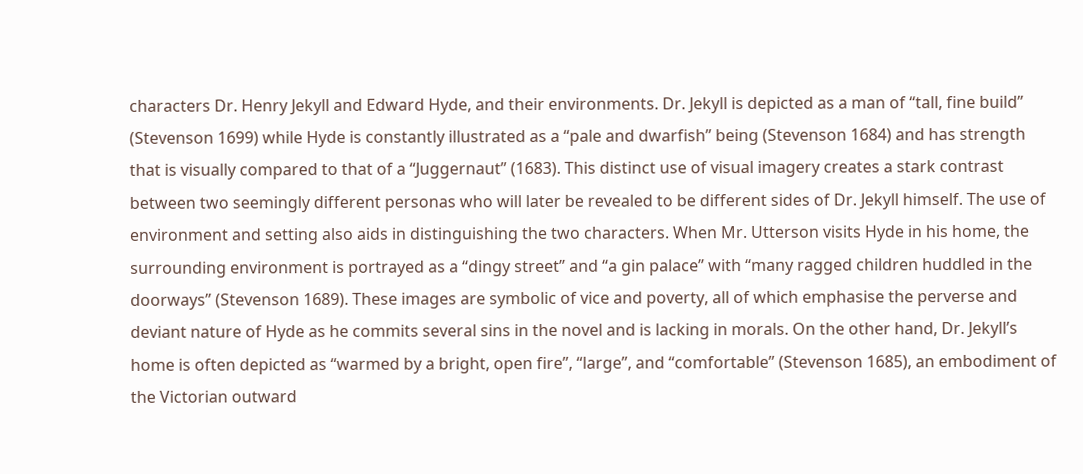characters Dr. Henry Jekyll and Edward Hyde, and their environments. Dr. Jekyll is depicted as a man of “tall, fine build” (Stevenson 1699) while Hyde is constantly illustrated as a “pale and dwarfish” being (Stevenson 1684) and has strength that is visually compared to that of a “Juggernaut” (1683). This distinct use of visual imagery creates a stark contrast between two seemingly different personas who will later be revealed to be different sides of Dr. Jekyll himself. The use of environment and setting also aids in distinguishing the two characters. When Mr. Utterson visits Hyde in his home, the surrounding environment is portrayed as a “dingy street” and “a gin palace” with “many ragged children huddled in the doorways” (Stevenson 1689). These images are symbolic of vice and poverty, all of which emphasise the perverse and deviant nature of Hyde as he commits several sins in the novel and is lacking in morals. On the other hand, Dr. Jekyll’s home is often depicted as “warmed by a bright, open fire”, “large”, and “comfortable” (Stevenson 1685), an embodiment of the Victorian outward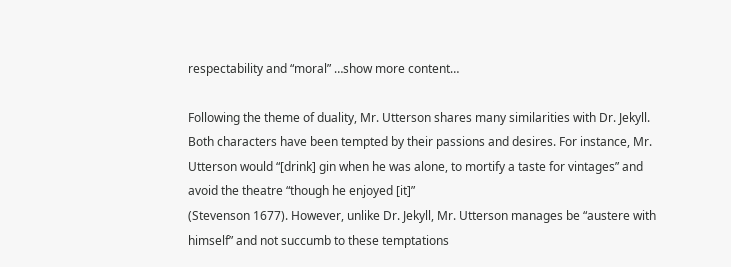respectability and “moral” …show more content…

Following the theme of duality, Mr. Utterson shares many similarities with Dr. Jekyll. Both characters have been tempted by their passions and desires. For instance, Mr. Utterson would “[drink] gin when he was alone, to mortify a taste for vintages” and avoid the theatre “though he enjoyed [it]”
(Stevenson 1677). However, unlike Dr. Jekyll, Mr. Utterson manages be “austere with himself” and not succumb to these temptations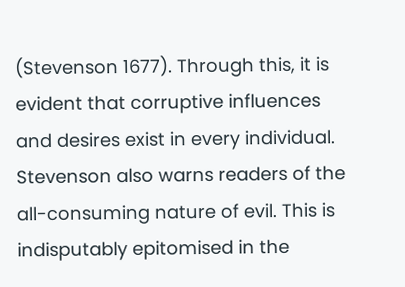(Stevenson 1677). Through this, it is evident that corruptive influences and desires exist in every individual. Stevenson also warns readers of the all-consuming nature of evil. This is indisputably epitomised in the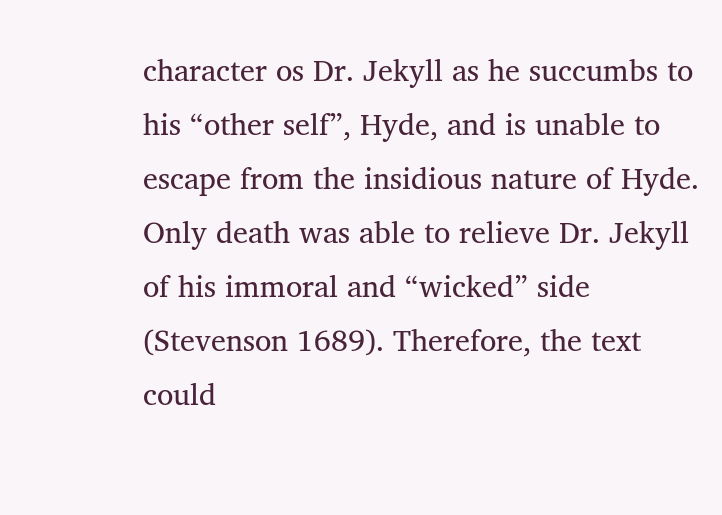character os Dr. Jekyll as he succumbs to his “other self”, Hyde, and is unable to escape from the insidious nature of Hyde. Only death was able to relieve Dr. Jekyll of his immoral and “wicked” side (Stevenson 1689). Therefore, the text could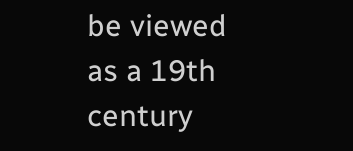be viewed as a 19th century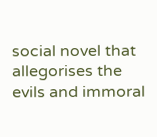social novel that allegorises the evils and immoral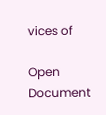vices of

Open Document